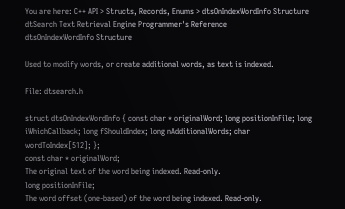You are here: C++ API > Structs, Records, Enums > dtsOnIndexWordInfo Structure
dtSearch Text Retrieval Engine Programmer's Reference
dtsOnIndexWordInfo Structure

Used to modify words, or create additional words, as text is indexed.

File: dtsearch.h

struct dtsOnIndexWordInfo { const char * originalWord; long positionInFile; long iWhichCallback; long fShouldIndex; long nAdditionalWords; char wordToIndex[512]; };
const char * originalWord;
The original text of the word being indexed. Read-only.
long positionInFile;
The word offset (one-based) of the word being indexed. Read-only.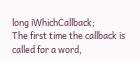long iWhichCallback;
The first time the callback is called for a word,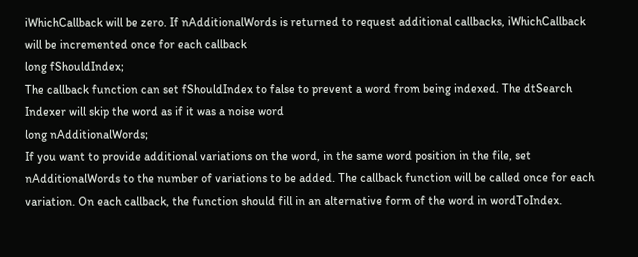iWhichCallback will be zero. If nAdditionalWords is returned to request additional callbacks, iWhichCallback will be incremented once for each callback
long fShouldIndex;
The callback function can set fShouldIndex to false to prevent a word from being indexed. The dtSearch Indexer will skip the word as if it was a noise word
long nAdditionalWords;
If you want to provide additional variations on the word, in the same word position in the file, set nAdditionalWords to the number of variations to be added. The callback function will be called once for each variation. On each callback, the function should fill in an alternative form of the word in wordToIndex.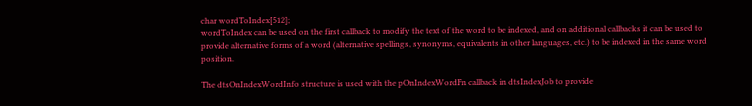char wordToIndex[512];
wordToIndex can be used on the first callback to modify the text of the word to be indexed, and on additional callbacks it can be used to provide alternative forms of a word (alternative spellings, synonyms, equivalents in other languages, etc.) to be indexed in the same word position.

The dtsOnIndexWordInfo structure is used with the pOnIndexWordFn callback in dtsIndexJob to provide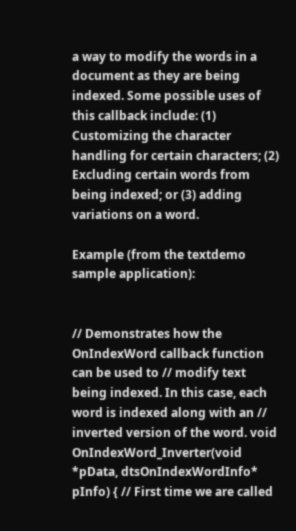a way to modify the words in a document as they are being indexed. Some possible uses of this callback include: (1) Customizing the character handling for certain characters; (2) Excluding certain words from being indexed; or (3) adding variations on a word.

Example (from the textdemo sample application):


// Demonstrates how the OnIndexWord callback function can be used to // modify text being indexed. In this case, each word is indexed along with an // inverted version of the word. void OnIndexWord_Inverter(void *pData, dtsOnIndexWordInfo* pInfo) { // First time we are called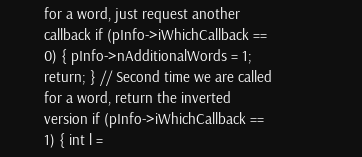for a word, just request another callback if (pInfo->iWhichCallback == 0) { pInfo->nAdditionalWords = 1; return; } // Second time we are called for a word, return the inverted version if (pInfo->iWhichCallback == 1) { int l =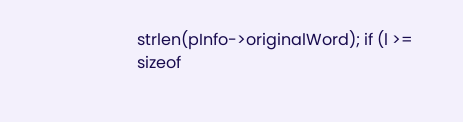strlen(pInfo->originalWord); if (l >= sizeof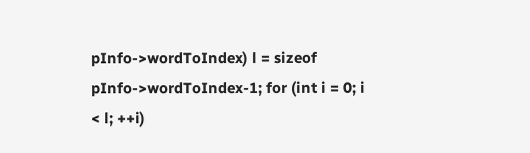pInfo->wordToIndex) l = sizeof pInfo->wordToIndex-1; for (int i = 0; i < l; ++i)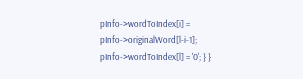pInfo->wordToIndex[i] = pInfo->originalWord[l-i-1]; pInfo->wordToIndex[l] = '0'; } }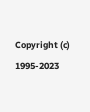Copyright (c) 1995-2023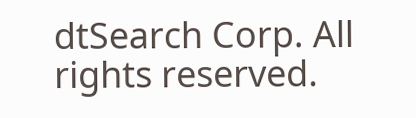dtSearch Corp. All rights reserved.